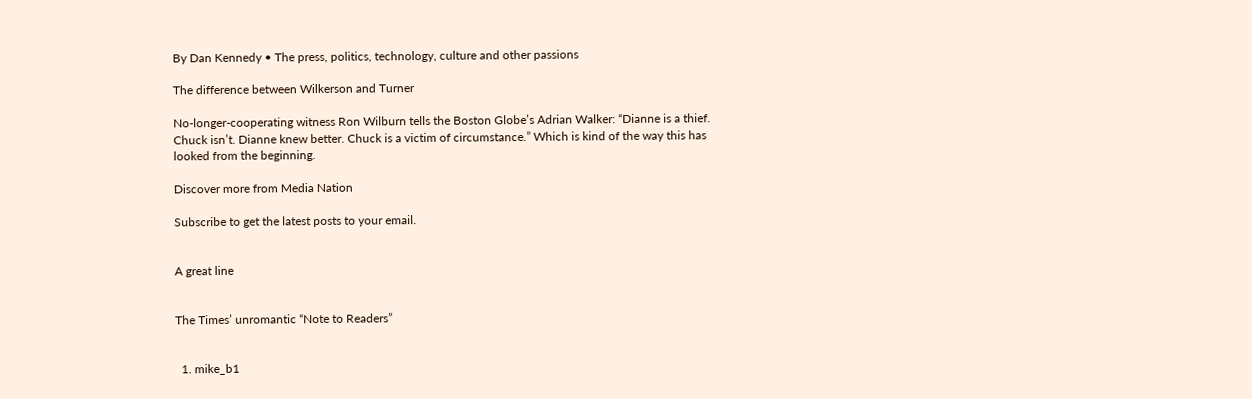By Dan Kennedy • The press, politics, technology, culture and other passions

The difference between Wilkerson and Turner

No-longer-cooperating witness Ron Wilburn tells the Boston Globe’s Adrian Walker: “Dianne is a thief. Chuck isn’t. Dianne knew better. Chuck is a victim of circumstance.” Which is kind of the way this has looked from the beginning.

Discover more from Media Nation

Subscribe to get the latest posts to your email.


A great line


The Times’ unromantic “Note to Readers”


  1. mike_b1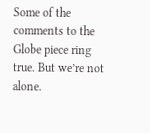Some of the comments to the Globe piece ring true. But we’re not alone.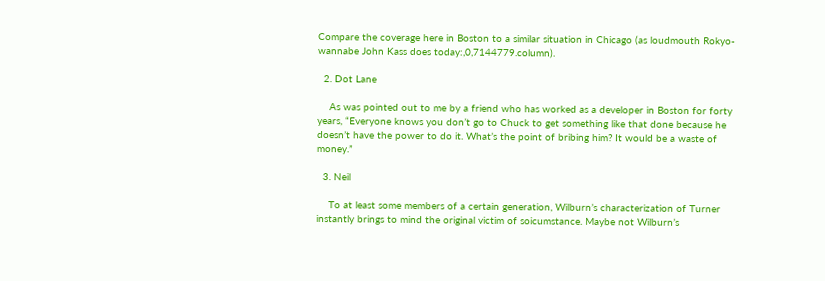Compare the coverage here in Boston to a similar situation in Chicago (as loudmouth Rokyo-wannabe John Kass does today:,0,7144779.column).

  2. Dot Lane

    As was pointed out to me by a friend who has worked as a developer in Boston for forty years, “Everyone knows you don’t go to Chuck to get something like that done because he doesn’t have the power to do it. What’s the point of bribing him? It would be a waste of money.”

  3. Neil

    To at least some members of a certain generation, Wilburn’s characterization of Turner instantly brings to mind the original victim of soicumstance. Maybe not Wilburn’s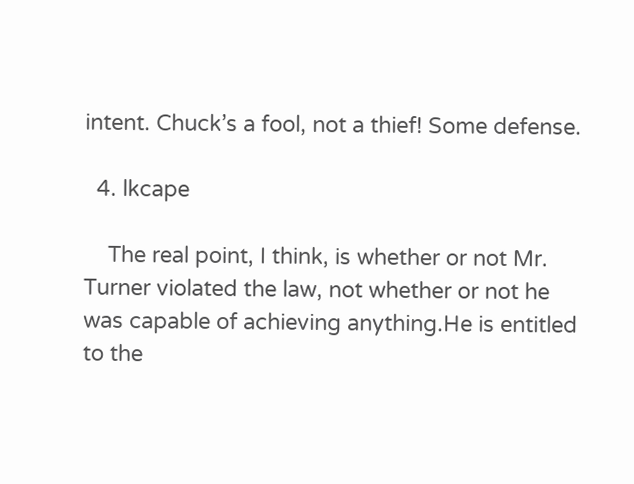intent. Chuck’s a fool, not a thief! Some defense.

  4. lkcape

    The real point, I think, is whether or not Mr. Turner violated the law, not whether or not he was capable of achieving anything.He is entitled to the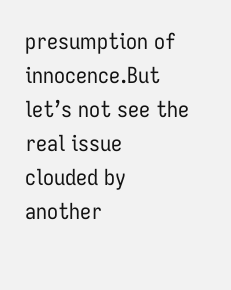presumption of innocence.But let’s not see the real issue clouded by another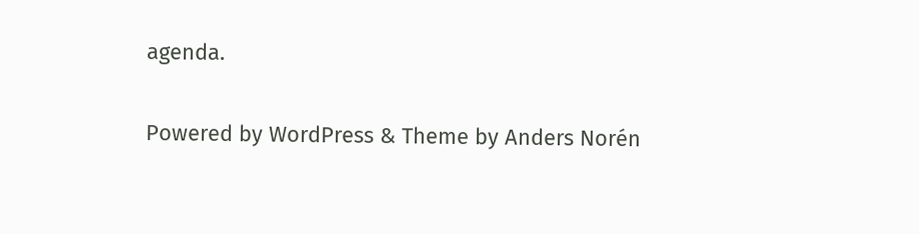agenda.

Powered by WordPress & Theme by Anders Norén